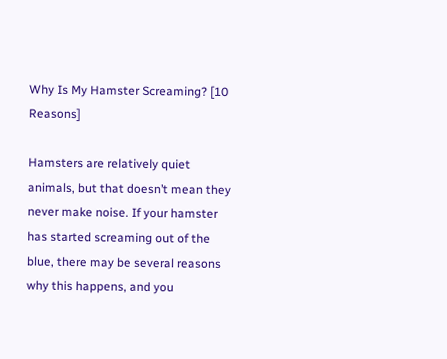Why Is My Hamster Screaming? [10 Reasons]

Hamsters are relatively quiet animals, but that doesn’t mean they never make noise. If your hamster has started screaming out of the blue, there may be several reasons why this happens, and you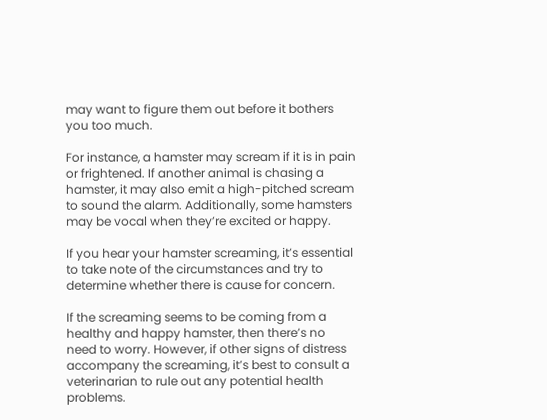may want to figure them out before it bothers you too much.

For instance, a hamster may scream if it is in pain or frightened. If another animal is chasing a hamster, it may also emit a high-pitched scream to sound the alarm. Additionally, some hamsters may be vocal when they’re excited or happy.

If you hear your hamster screaming, it’s essential to take note of the circumstances and try to determine whether there is cause for concern.

If the screaming seems to be coming from a healthy and happy hamster, then there’s no need to worry. However, if other signs of distress accompany the screaming, it’s best to consult a veterinarian to rule out any potential health problems.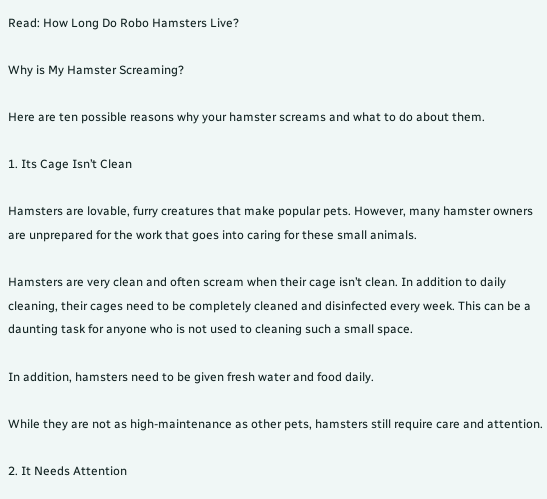Read: How Long Do Robo Hamsters Live?

Why is My Hamster Screaming?

Here are ten possible reasons why your hamster screams and what to do about them.

1. Its Cage Isn’t Clean

Hamsters are lovable, furry creatures that make popular pets. However, many hamster owners are unprepared for the work that goes into caring for these small animals.

Hamsters are very clean and often scream when their cage isn’t clean. In addition to daily cleaning, their cages need to be completely cleaned and disinfected every week. This can be a daunting task for anyone who is not used to cleaning such a small space.

In addition, hamsters need to be given fresh water and food daily.

While they are not as high-maintenance as other pets, hamsters still require care and attention.

2. It Needs Attention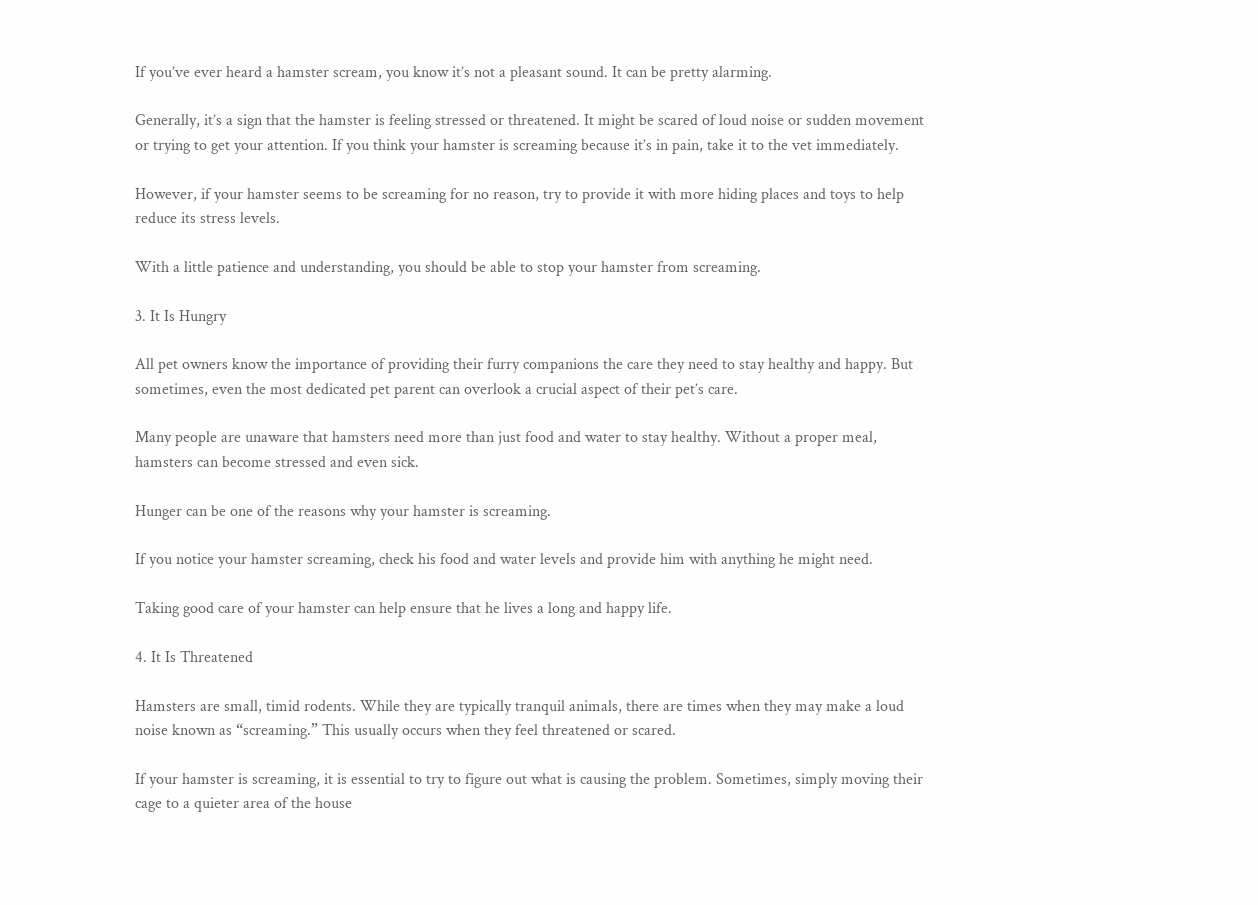If you’ve ever heard a hamster scream, you know it’s not a pleasant sound. It can be pretty alarming.

Generally, it’s a sign that the hamster is feeling stressed or threatened. It might be scared of loud noise or sudden movement or trying to get your attention. If you think your hamster is screaming because it’s in pain, take it to the vet immediately.

However, if your hamster seems to be screaming for no reason, try to provide it with more hiding places and toys to help reduce its stress levels.

With a little patience and understanding, you should be able to stop your hamster from screaming.

3. It Is Hungry

All pet owners know the importance of providing their furry companions the care they need to stay healthy and happy. But sometimes, even the most dedicated pet parent can overlook a crucial aspect of their pet’s care.

Many people are unaware that hamsters need more than just food and water to stay healthy. Without a proper meal, hamsters can become stressed and even sick.

Hunger can be one of the reasons why your hamster is screaming.

If you notice your hamster screaming, check his food and water levels and provide him with anything he might need.

Taking good care of your hamster can help ensure that he lives a long and happy life.

4. It Is Threatened

Hamsters are small, timid rodents. While they are typically tranquil animals, there are times when they may make a loud noise known as “screaming.” This usually occurs when they feel threatened or scared.

If your hamster is screaming, it is essential to try to figure out what is causing the problem. Sometimes, simply moving their cage to a quieter area of the house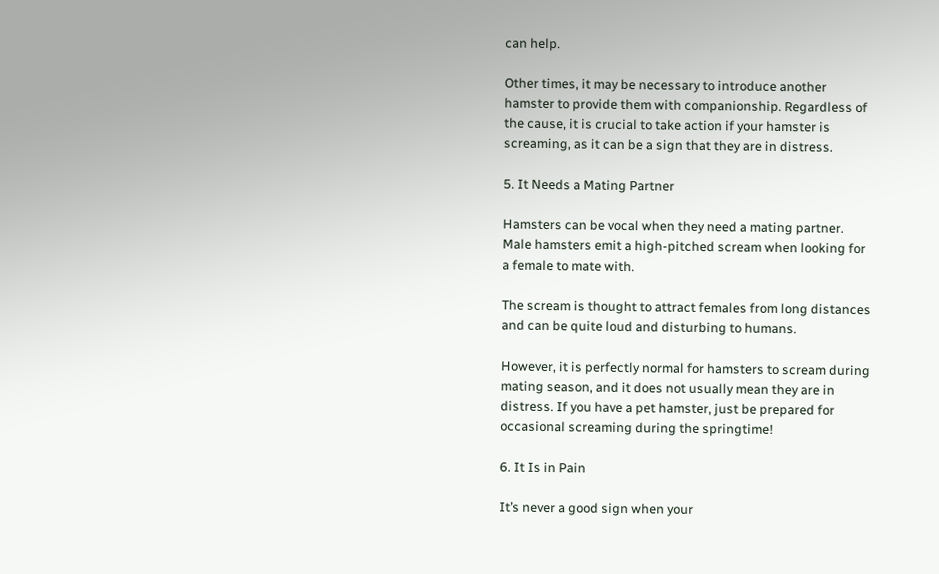can help.

Other times, it may be necessary to introduce another hamster to provide them with companionship. Regardless of the cause, it is crucial to take action if your hamster is screaming, as it can be a sign that they are in distress.

5. It Needs a Mating Partner

Hamsters can be vocal when they need a mating partner. Male hamsters emit a high-pitched scream when looking for a female to mate with.

The scream is thought to attract females from long distances and can be quite loud and disturbing to humans.

However, it is perfectly normal for hamsters to scream during mating season, and it does not usually mean they are in distress. If you have a pet hamster, just be prepared for occasional screaming during the springtime!

6. It Is in Pain

It’s never a good sign when your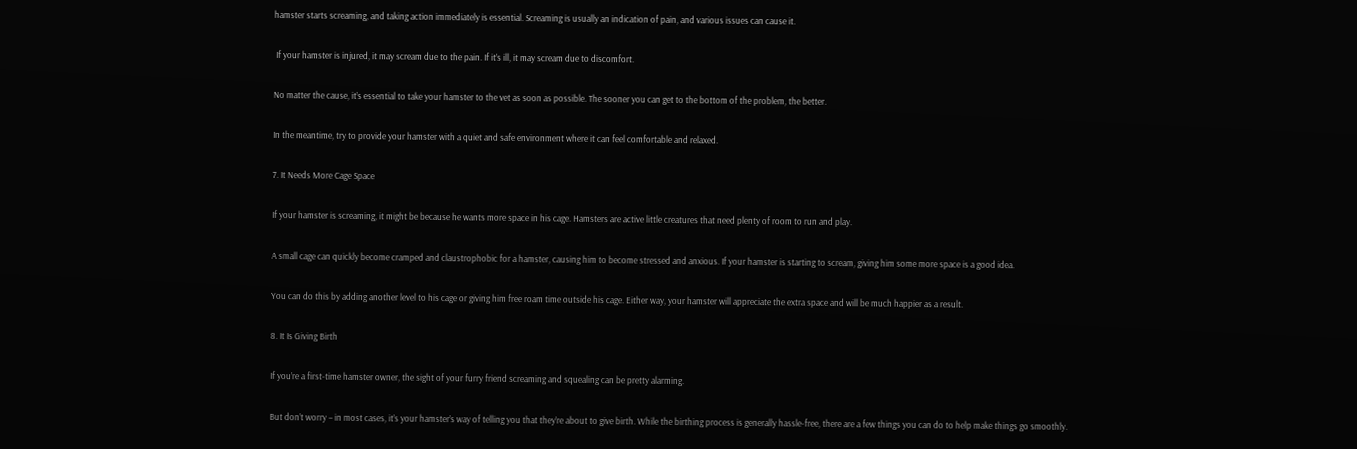hamster starts screaming, and taking action immediately is essential. Screaming is usually an indication of pain, and various issues can cause it.

 If your hamster is injured, it may scream due to the pain. If it’s ill, it may scream due to discomfort.

No matter the cause, it’s essential to take your hamster to the vet as soon as possible. The sooner you can get to the bottom of the problem, the better.

In the meantime, try to provide your hamster with a quiet and safe environment where it can feel comfortable and relaxed.

7. It Needs More Cage Space

If your hamster is screaming, it might be because he wants more space in his cage. Hamsters are active little creatures that need plenty of room to run and play.

A small cage can quickly become cramped and claustrophobic for a hamster, causing him to become stressed and anxious. If your hamster is starting to scream, giving him some more space is a good idea.

You can do this by adding another level to his cage or giving him free roam time outside his cage. Either way, your hamster will appreciate the extra space and will be much happier as a result.

8. It Is Giving Birth

If you’re a first-time hamster owner, the sight of your furry friend screaming and squealing can be pretty alarming.

But don’t worry – in most cases, it’s your hamster’s way of telling you that they’re about to give birth. While the birthing process is generally hassle-free, there are a few things you can do to help make things go smoothly.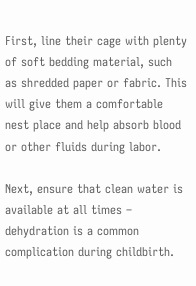First, line their cage with plenty of soft bedding material, such as shredded paper or fabric. This will give them a comfortable nest place and help absorb blood or other fluids during labor.

Next, ensure that clean water is available at all times – dehydration is a common complication during childbirth.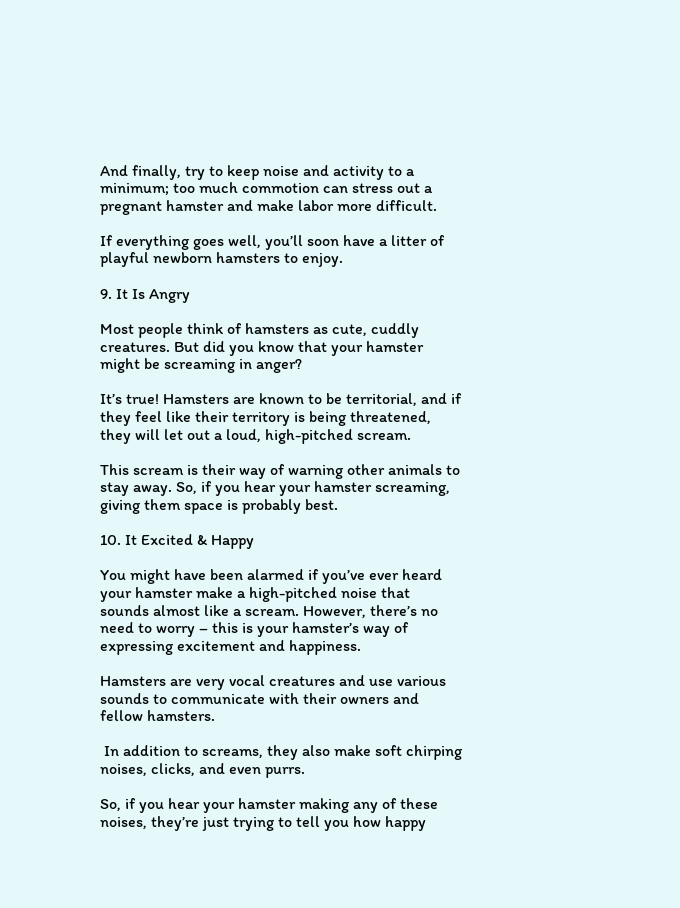And finally, try to keep noise and activity to a minimum; too much commotion can stress out a pregnant hamster and make labor more difficult.

If everything goes well, you’ll soon have a litter of playful newborn hamsters to enjoy.

9. It Is Angry

Most people think of hamsters as cute, cuddly creatures. But did you know that your hamster might be screaming in anger?

It’s true! Hamsters are known to be territorial, and if they feel like their territory is being threatened, they will let out a loud, high-pitched scream.

This scream is their way of warning other animals to stay away. So, if you hear your hamster screaming, giving them space is probably best.

10. It Excited & Happy

You might have been alarmed if you’ve ever heard your hamster make a high-pitched noise that sounds almost like a scream. However, there’s no need to worry – this is your hamster’s way of expressing excitement and happiness.

Hamsters are very vocal creatures and use various sounds to communicate with their owners and fellow hamsters.

 In addition to screams, they also make soft chirping noises, clicks, and even purrs.

So, if you hear your hamster making any of these noises, they’re just trying to tell you how happy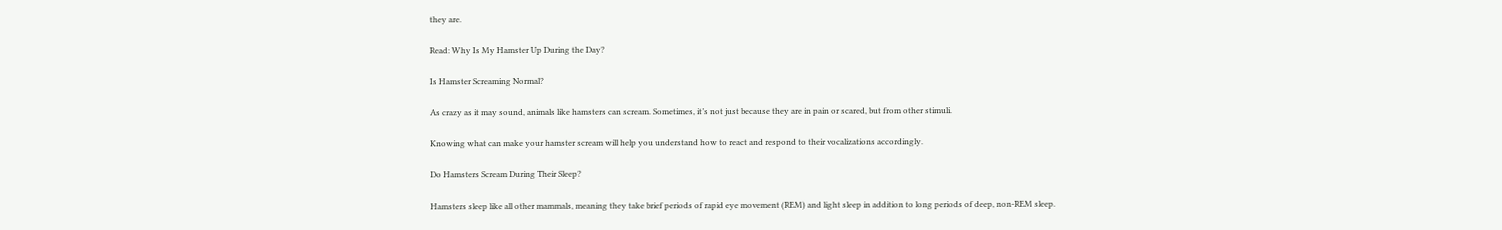they are.

Read: Why Is My Hamster Up During the Day?

Is Hamster Screaming Normal?

As crazy as it may sound, animals like hamsters can scream. Sometimes, it’s not just because they are in pain or scared, but from other stimuli.

Knowing what can make your hamster scream will help you understand how to react and respond to their vocalizations accordingly.

Do Hamsters Scream During Their Sleep?

Hamsters sleep like all other mammals, meaning they take brief periods of rapid eye movement (REM) and light sleep in addition to long periods of deep, non-REM sleep.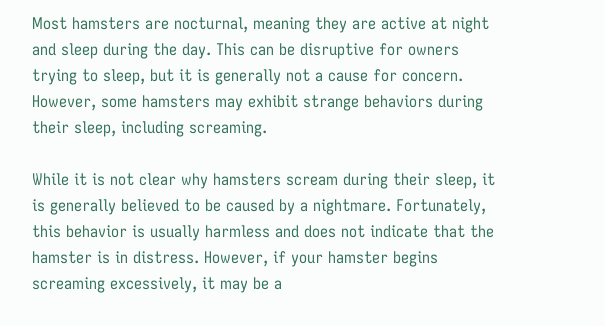Most hamsters are nocturnal, meaning they are active at night and sleep during the day. This can be disruptive for owners trying to sleep, but it is generally not a cause for concern. However, some hamsters may exhibit strange behaviors during their sleep, including screaming.

While it is not clear why hamsters scream during their sleep, it is generally believed to be caused by a nightmare. Fortunately, this behavior is usually harmless and does not indicate that the hamster is in distress. However, if your hamster begins screaming excessively, it may be a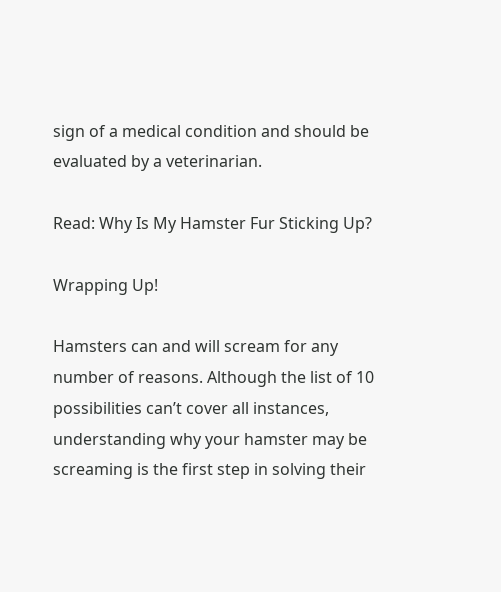sign of a medical condition and should be evaluated by a veterinarian.

Read: Why Is My Hamster Fur Sticking Up?

Wrapping Up!

Hamsters can and will scream for any number of reasons. Although the list of 10 possibilities can’t cover all instances, understanding why your hamster may be screaming is the first step in solving their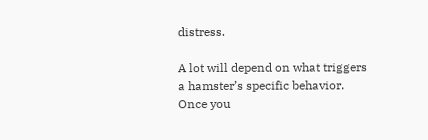distress.

A lot will depend on what triggers a hamster’s specific behavior. Once you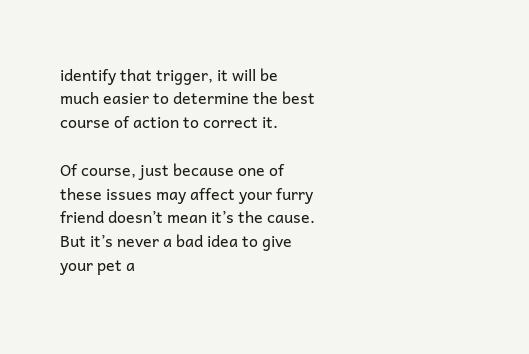identify that trigger, it will be much easier to determine the best course of action to correct it.

Of course, just because one of these issues may affect your furry friend doesn’t mean it’s the cause. But it’s never a bad idea to give your pet a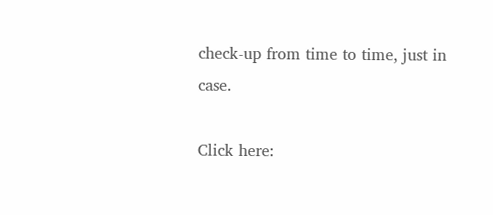check-up from time to time, just in case.

Click here: